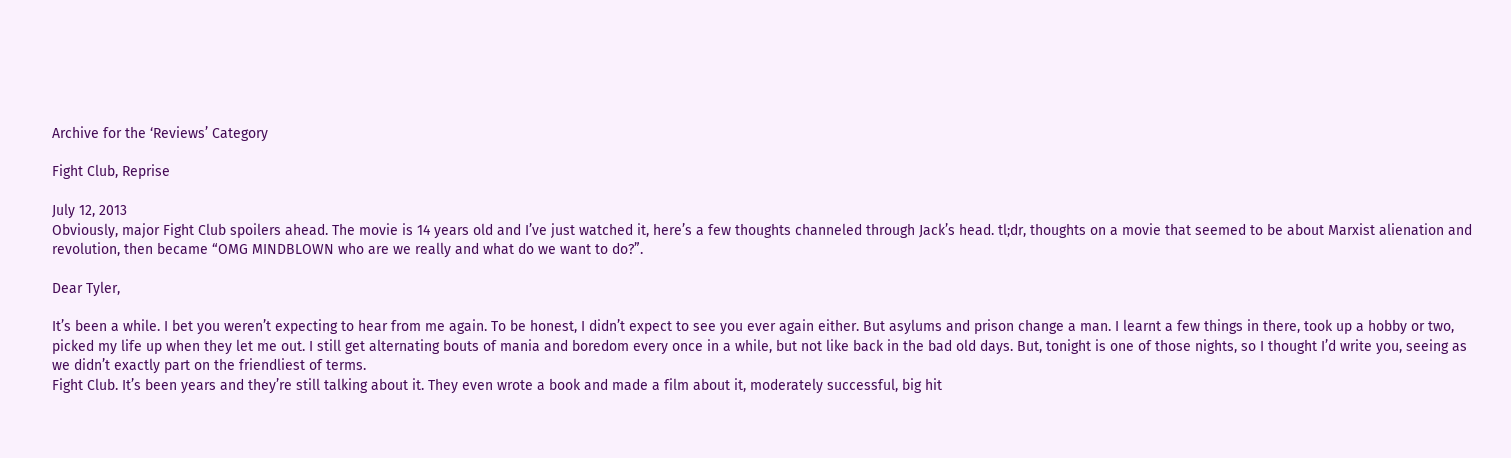Archive for the ‘Reviews’ Category

Fight Club, Reprise

July 12, 2013
Obviously, major Fight Club spoilers ahead. The movie is 14 years old and I’ve just watched it, here’s a few thoughts channeled through Jack’s head. tl;dr, thoughts on a movie that seemed to be about Marxist alienation and revolution, then became “OMG MINDBLOWN who are we really and what do we want to do?”.

Dear Tyler,

It’s been a while. I bet you weren’t expecting to hear from me again. To be honest, I didn’t expect to see you ever again either. But asylums and prison change a man. I learnt a few things in there, took up a hobby or two, picked my life up when they let me out. I still get alternating bouts of mania and boredom every once in a while, but not like back in the bad old days. But, tonight is one of those nights, so I thought I’d write you, seeing as we didn’t exactly part on the friendliest of terms.
Fight Club. It’s been years and they’re still talking about it. They even wrote a book and made a film about it, moderately successful, big hit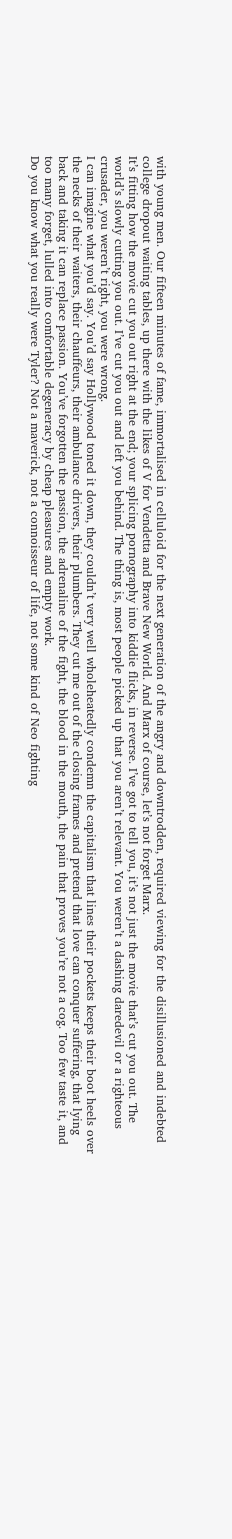with young men. Our fifteen minutes of fame, immortalised in celluloid for the next generation of the angry and downtrodden, required viewing for the disillusioned and indebted college dropout waiting tables, up there with the likes of V for Vendetta and Brave New World. And Marx of course, let’s not forget Marx.
It’s fitting how the movie cut you out right at the end; your splicing pornography into kiddie flicks, in reverse. I’ve got to tell you, it’s not just the movie that’s cut you out. The world’s slowly cutting you out. I’ve cut you out and left you behind. The thing is, most people picked up that you aren’t relevant. You weren’t a dashing daredevil or a righteous crusader, you weren’t right, you were wrong.
I can imagine what you’d say. You’d say Hollywood toned it down, they couldn’t very well wholeheatedly condemn the capitalism that lines their pockets keeps their boot heels over the necks of their waiters, their chauffeurs, their ambulance drivers, their plumbers. They cut me out of the closing frames and pretend that love can conquer suffering, that lying back and taking it can replace passion. You’ve forgotten the passion, the adrenaline of the fight, the blood in the mouth, the pain that proves you’re not a cog. Too few taste it, and too many forget, lulled into comfortable degeneracy by cheap pleasures and empty work.
Do you know what you really were Tyler? Not a maverick, not a connoisseur of life, not some kind of Neo fighting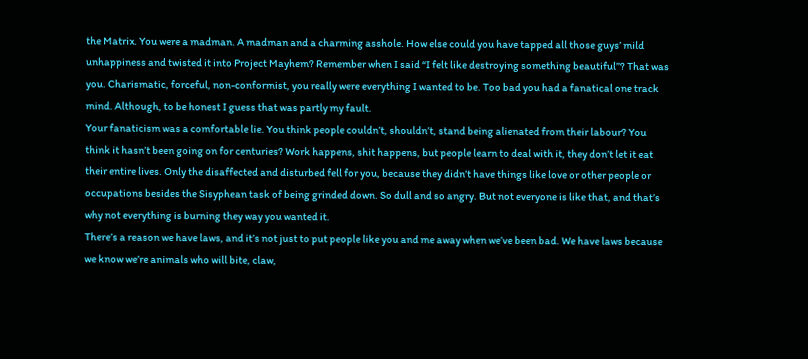the Matrix. You were a madman. A madman and a charming asshole. How else could you have tapped all those guys’ mild unhappiness and twisted it into Project Mayhem? Remember when I said “I felt like destroying something beautiful”? That was you. Charismatic, forceful, non-conformist, you really were everything I wanted to be. Too bad you had a fanatical one track mind. Although, to be honest I guess that was partly my fault.
Your fanaticism was a comfortable lie. You think people couldn’t, shouldn’t, stand being alienated from their labour? You think it hasn’t been going on for centuries? Work happens, shit happens, but people learn to deal with it, they don’t let it eat their entire lives. Only the disaffected and disturbed fell for you, because they didn’t have things like love or other people or occupations besides the Sisyphean task of being grinded down. So dull and so angry. But not everyone is like that, and that’s why not everything is burning they way you wanted it.
There’s a reason we have laws, and it’s not just to put people like you and me away when we’ve been bad. We have laws because we know we’re animals who will bite, claw,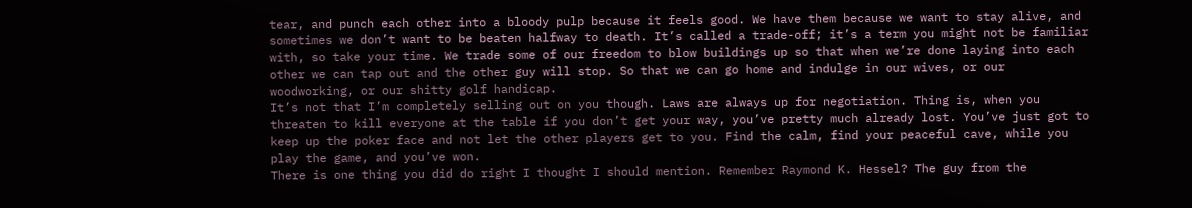tear, and punch each other into a bloody pulp because it feels good. We have them because we want to stay alive, and sometimes we don’t want to be beaten halfway to death. It’s called a trade-off; it’s a term you might not be familiar with, so take your time. We trade some of our freedom to blow buildings up so that when we’re done laying into each other we can tap out and the other guy will stop. So that we can go home and indulge in our wives, or our woodworking, or our shitty golf handicap.
It’s not that I’m completely selling out on you though. Laws are always up for negotiation. Thing is, when you threaten to kill everyone at the table if you don’t get your way, you’ve pretty much already lost. You’ve just got to keep up the poker face and not let the other players get to you. Find the calm, find your peaceful cave, while you play the game, and you’ve won.
There is one thing you did do right I thought I should mention. Remember Raymond K. Hessel? The guy from the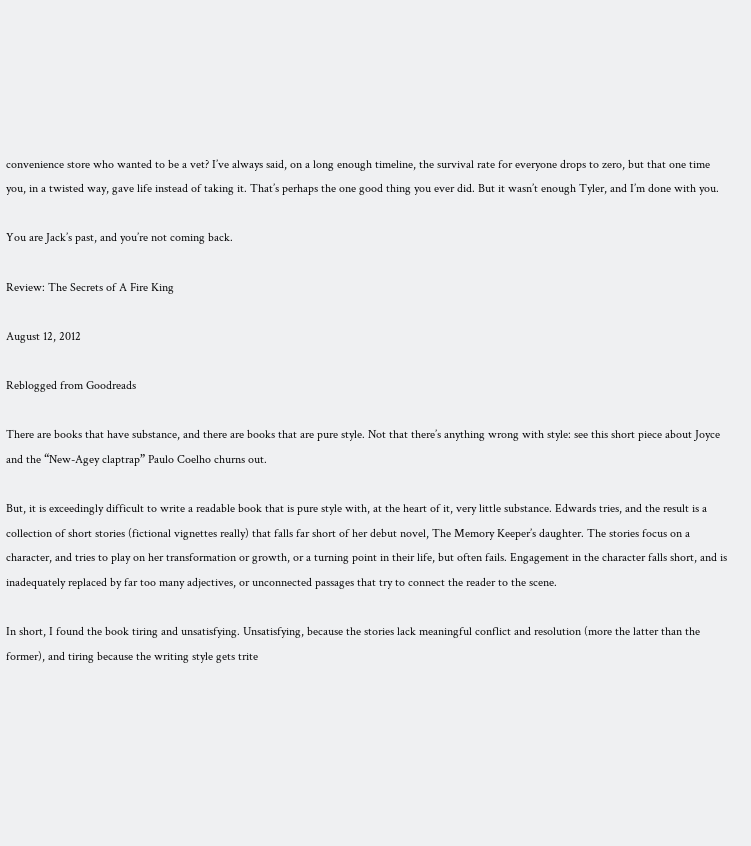convenience store who wanted to be a vet? I’ve always said, on a long enough timeline, the survival rate for everyone drops to zero, but that one time you, in a twisted way, gave life instead of taking it. That’s perhaps the one good thing you ever did. But it wasn’t enough Tyler, and I’m done with you.

You are Jack’s past, and you’re not coming back.

Review: The Secrets of A Fire King

August 12, 2012

Reblogged from Goodreads

There are books that have substance, and there are books that are pure style. Not that there’s anything wrong with style: see this short piece about Joyce and the “New-Agey claptrap” Paulo Coelho churns out.

But, it is exceedingly difficult to write a readable book that is pure style with, at the heart of it, very little substance. Edwards tries, and the result is a collection of short stories (fictional vignettes really) that falls far short of her debut novel, The Memory Keeper’s daughter. The stories focus on a character, and tries to play on her transformation or growth, or a turning point in their life, but often fails. Engagement in the character falls short, and is inadequately replaced by far too many adjectives, or unconnected passages that try to connect the reader to the scene.

In short, I found the book tiring and unsatisfying. Unsatisfying, because the stories lack meaningful conflict and resolution (more the latter than the former), and tiring because the writing style gets trite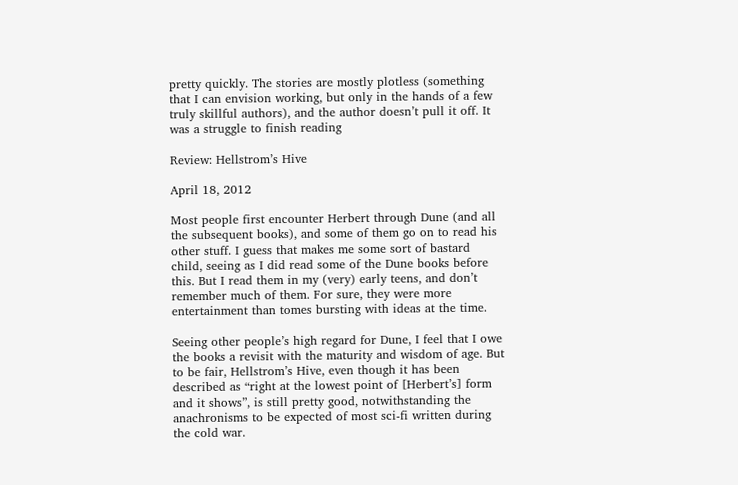pretty quickly. The stories are mostly plotless (something that I can envision working, but only in the hands of a few truly skillful authors), and the author doesn’t pull it off. It was a struggle to finish reading

Review: Hellstrom’s Hive

April 18, 2012

Most people first encounter Herbert through Dune (and all the subsequent books), and some of them go on to read his other stuff. I guess that makes me some sort of bastard child, seeing as I did read some of the Dune books before this. But I read them in my (very) early teens, and don’t remember much of them. For sure, they were more entertainment than tomes bursting with ideas at the time.

Seeing other people’s high regard for Dune, I feel that I owe the books a revisit with the maturity and wisdom of age. But to be fair, Hellstrom’s Hive, even though it has been described as “right at the lowest point of [Herbert’s] form and it shows”, is still pretty good, notwithstanding the anachronisms to be expected of most sci-fi written during the cold war.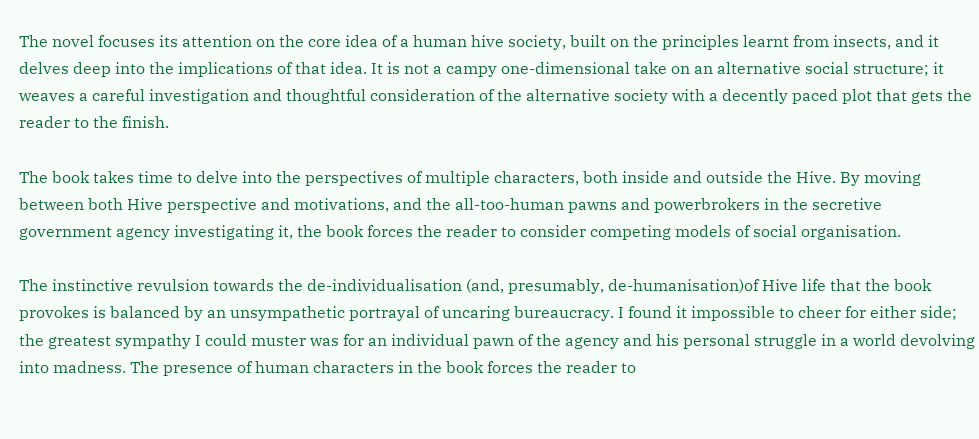The novel focuses its attention on the core idea of a human hive society, built on the principles learnt from insects, and it delves deep into the implications of that idea. It is not a campy one-dimensional take on an alternative social structure; it weaves a careful investigation and thoughtful consideration of the alternative society with a decently paced plot that gets the reader to the finish.

The book takes time to delve into the perspectives of multiple characters, both inside and outside the Hive. By moving between both Hive perspective and motivations, and the all-too-human pawns and powerbrokers in the secretive government agency investigating it, the book forces the reader to consider competing models of social organisation.

The instinctive revulsion towards the de-individualisation (and, presumably, de-humanisation)of Hive life that the book provokes is balanced by an unsympathetic portrayal of uncaring bureaucracy. I found it impossible to cheer for either side; the greatest sympathy I could muster was for an individual pawn of the agency and his personal struggle in a world devolving into madness. The presence of human characters in the book forces the reader to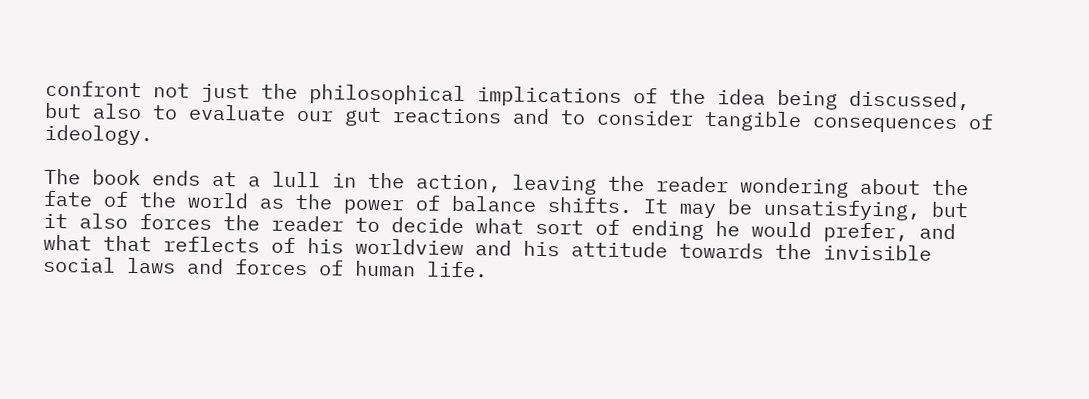confront not just the philosophical implications of the idea being discussed, but also to evaluate our gut reactions and to consider tangible consequences of ideology.

The book ends at a lull in the action, leaving the reader wondering about the fate of the world as the power of balance shifts. It may be unsatisfying, but it also forces the reader to decide what sort of ending he would prefer, and what that reflects of his worldview and his attitude towards the invisible social laws and forces of human life.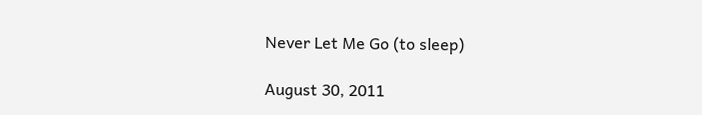Never Let Me Go (to sleep)

August 30, 2011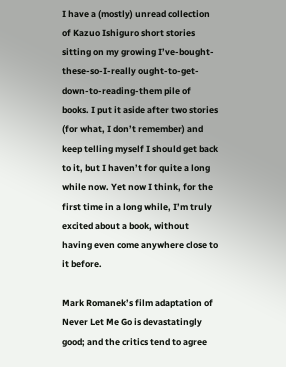I have a (mostly) unread collection of Kazuo Ishiguro short stories sitting on my growing I’ve-bought-these-so-I-really ought-to-get-down-to-reading-them pile of books. I put it aside after two stories (for what, I don’t remember) and keep telling myself I should get back to it, but I haven’t for quite a long while now. Yet now I think, for the first time in a long while, I’m truly excited about a book, without having even come anywhere close to it before.

Mark Romanek’s film adaptation of Never Let Me Go is devastatingly good; and the critics tend to agree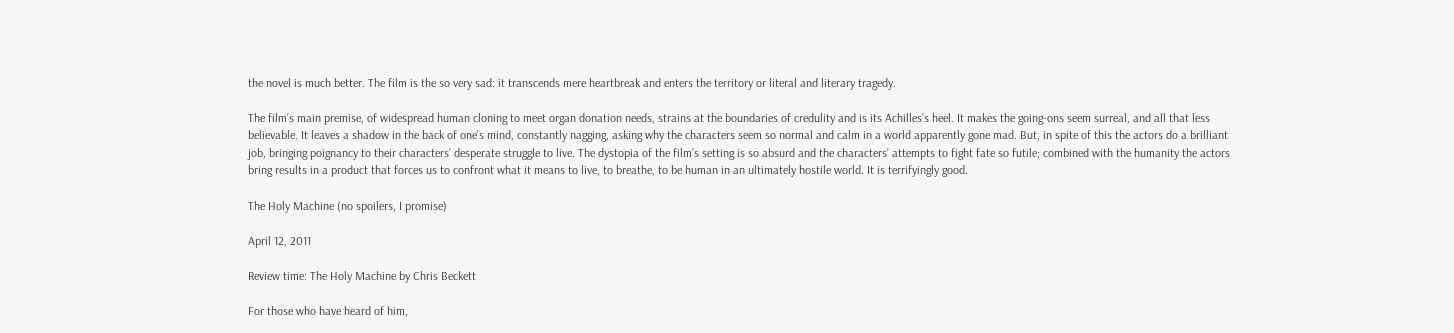the novel is much better. The film is the so very sad: it transcends mere heartbreak and enters the territory or literal and literary tragedy.

The film’s main premise, of widespread human cloning to meet organ donation needs, strains at the boundaries of credulity and is its Achilles’s heel. It makes the going-ons seem surreal, and all that less believable. It leaves a shadow in the back of one’s mind, constantly nagging, asking why the characters seem so normal and calm in a world apparently gone mad. But, in spite of this the actors do a brilliant job, bringing poignancy to their characters’ desperate struggle to live. The dystopia of the film’s setting is so absurd and the characters’ attempts to fight fate so futile; combined with the humanity the actors bring results in a product that forces us to confront what it means to live, to breathe, to be human in an ultimately hostile world. It is terrifyingly good.

The Holy Machine (no spoilers, I promise)

April 12, 2011

Review time: The Holy Machine by Chris Beckett

For those who have heard of him,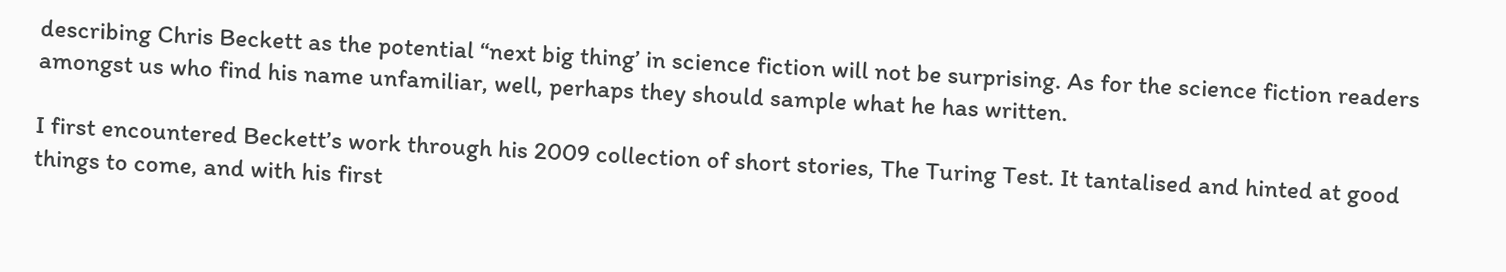describing Chris Beckett as the potential “next big thing’ in science fiction will not be surprising. As for the science fiction readers amongst us who find his name unfamiliar, well, perhaps they should sample what he has written.

I first encountered Beckett’s work through his 2009 collection of short stories, The Turing Test. It tantalised and hinted at good things to come, and with his first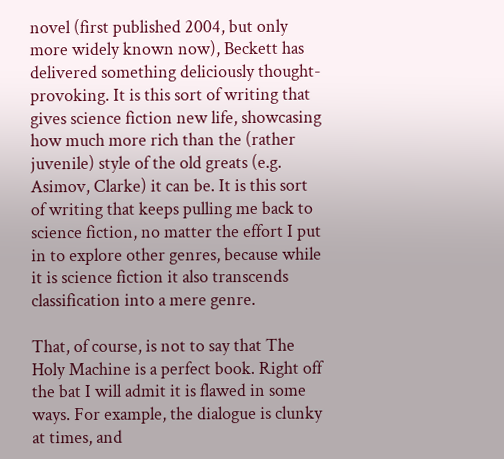novel (first published 2004, but only more widely known now), Beckett has delivered something deliciously thought-provoking. It is this sort of writing that gives science fiction new life, showcasing how much more rich than the (rather juvenile) style of the old greats (e.g. Asimov, Clarke) it can be. It is this sort of writing that keeps pulling me back to science fiction, no matter the effort I put in to explore other genres, because while it is science fiction it also transcends classification into a mere genre.

That, of course, is not to say that The Holy Machine is a perfect book. Right off the bat I will admit it is flawed in some ways. For example, the dialogue is clunky at times, and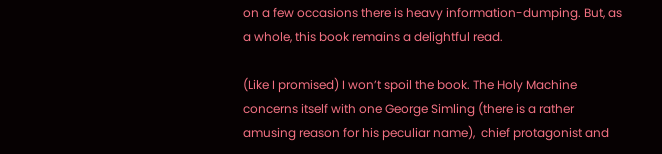on a few occasions there is heavy information-dumping. But, as a whole, this book remains a delightful read.

(Like I promised) I won’t spoil the book. The Holy Machine concerns itself with one George Simling (there is a rather amusing reason for his peculiar name),  chief protagonist and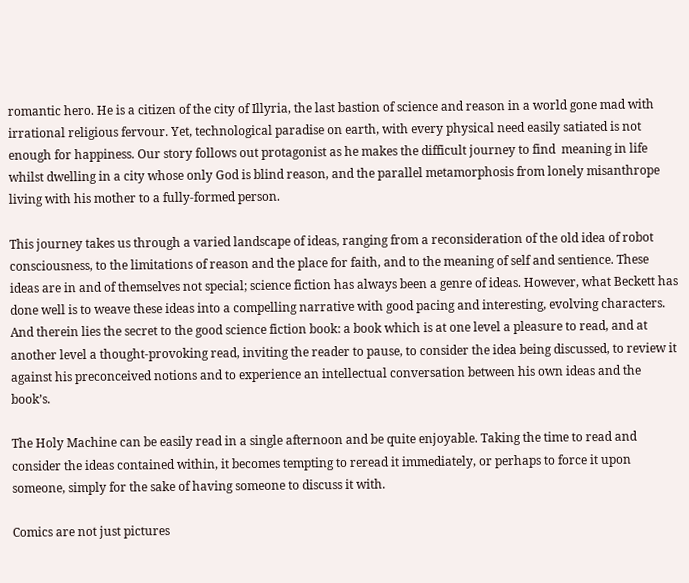romantic hero. He is a citizen of the city of Illyria, the last bastion of science and reason in a world gone mad with irrational religious fervour. Yet, technological paradise on earth, with every physical need easily satiated is not enough for happiness. Our story follows out protagonist as he makes the difficult journey to find  meaning in life whilst dwelling in a city whose only God is blind reason, and the parallel metamorphosis from lonely misanthrope living with his mother to a fully-formed person.

This journey takes us through a varied landscape of ideas, ranging from a reconsideration of the old idea of robot consciousness, to the limitations of reason and the place for faith, and to the meaning of self and sentience. These ideas are in and of themselves not special; science fiction has always been a genre of ideas. However, what Beckett has done well is to weave these ideas into a compelling narrative with good pacing and interesting, evolving characters. And therein lies the secret to the good science fiction book: a book which is at one level a pleasure to read, and at another level a thought-provoking read, inviting the reader to pause, to consider the idea being discussed, to review it against his preconceived notions and to experience an intellectual conversation between his own ideas and the book’s.

The Holy Machine can be easily read in a single afternoon and be quite enjoyable. Taking the time to read and consider the ideas contained within, it becomes tempting to reread it immediately, or perhaps to force it upon someone, simply for the sake of having someone to discuss it with.

Comics are not just pictures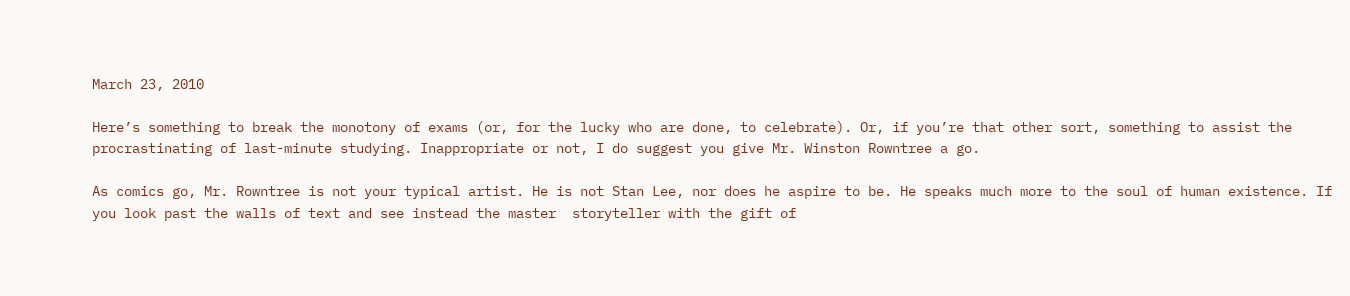March 23, 2010

Here’s something to break the monotony of exams (or, for the lucky who are done, to celebrate). Or, if you’re that other sort, something to assist the procrastinating of last-minute studying. Inappropriate or not, I do suggest you give Mr. Winston Rowntree a go.

As comics go, Mr. Rowntree is not your typical artist. He is not Stan Lee, nor does he aspire to be. He speaks much more to the soul of human existence. If you look past the walls of text and see instead the master  storyteller with the gift of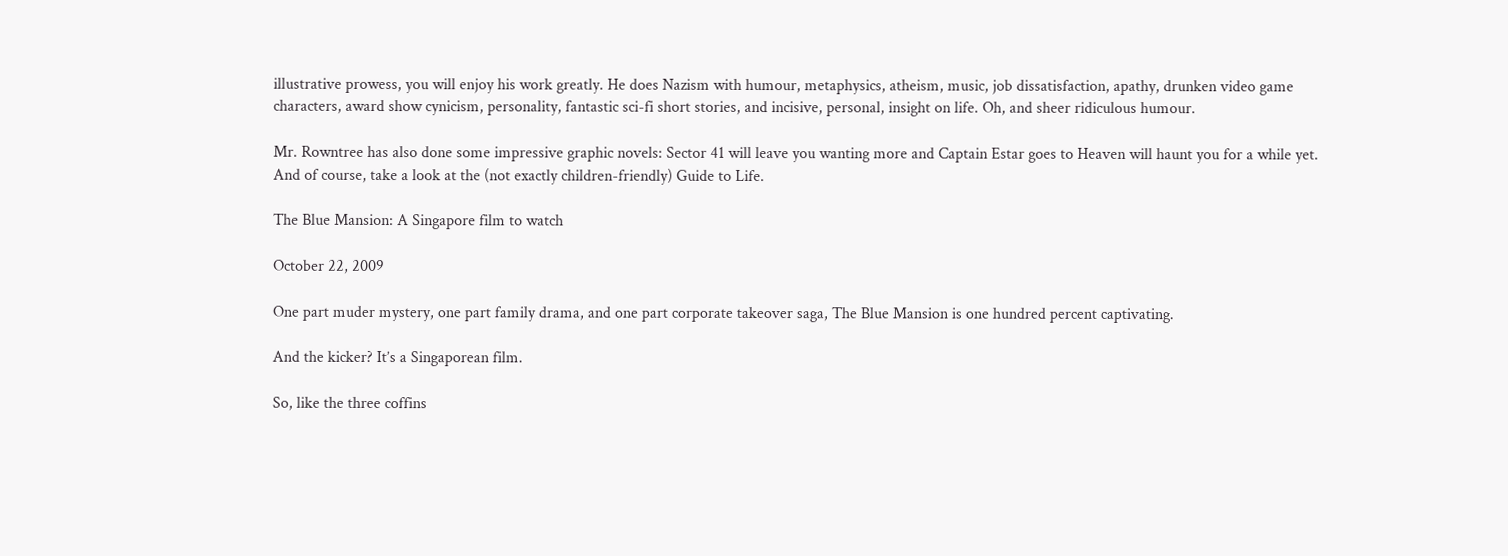illustrative prowess, you will enjoy his work greatly. He does Nazism with humour, metaphysics, atheism, music, job dissatisfaction, apathy, drunken video game characters, award show cynicism, personality, fantastic sci-fi short stories, and incisive, personal, insight on life. Oh, and sheer ridiculous humour.

Mr. Rowntree has also done some impressive graphic novels: Sector 41 will leave you wanting more and Captain Estar goes to Heaven will haunt you for a while yet. And of course, take a look at the (not exactly children-friendly) Guide to Life.

The Blue Mansion: A Singapore film to watch

October 22, 2009

One part muder mystery, one part family drama, and one part corporate takeover saga, The Blue Mansion is one hundred percent captivating.

And the kicker? It’s a Singaporean film.

So, like the three coffins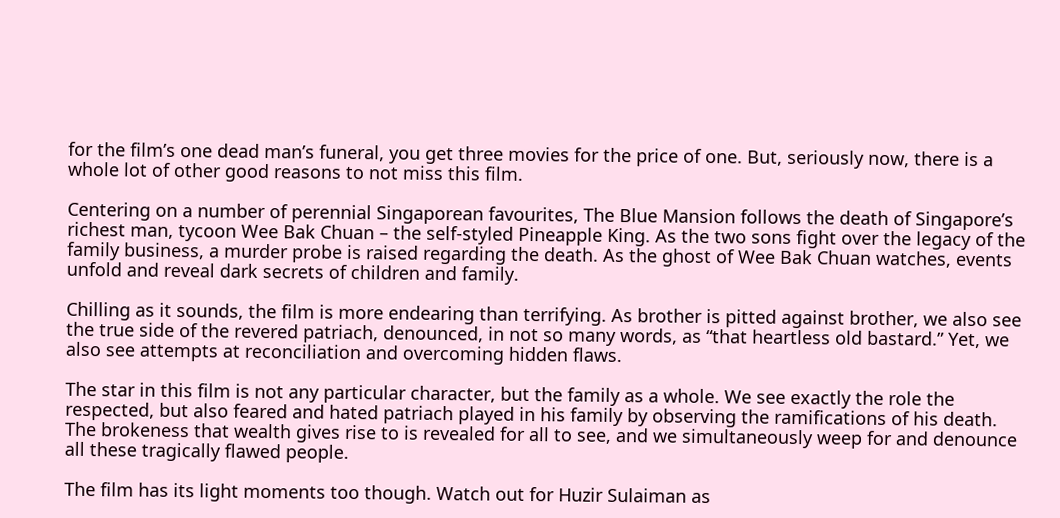for the film’s one dead man’s funeral, you get three movies for the price of one. But, seriously now, there is a whole lot of other good reasons to not miss this film.

Centering on a number of perennial Singaporean favourites, The Blue Mansion follows the death of Singapore’s richest man, tycoon Wee Bak Chuan – the self-styled Pineapple King. As the two sons fight over the legacy of the family business, a murder probe is raised regarding the death. As the ghost of Wee Bak Chuan watches, events unfold and reveal dark secrets of children and family.

Chilling as it sounds, the film is more endearing than terrifying. As brother is pitted against brother, we also see the true side of the revered patriach, denounced, in not so many words, as “that heartless old bastard.” Yet, we also see attempts at reconciliation and overcoming hidden flaws.

The star in this film is not any particular character, but the family as a whole. We see exactly the role the respected, but also feared and hated patriach played in his family by observing the ramifications of his death. The brokeness that wealth gives rise to is revealed for all to see, and we simultaneously weep for and denounce all these tragically flawed people.

The film has its light moments too though. Watch out for Huzir Sulaiman as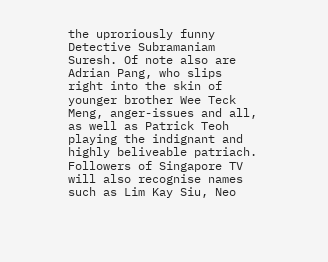the uproriously funny Detective Subramaniam Suresh. Of note also are Adrian Pang, who slips right into the skin of younger brother Wee Teck Meng, anger-issues and all, as well as Patrick Teoh playing the indignant and highly beliveable patriach. Followers of Singapore TV will also recognise names such as Lim Kay Siu, Neo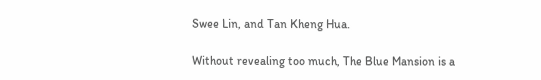Swee Lin, and Tan Kheng Hua.

Without revealing too much, The Blue Mansion is a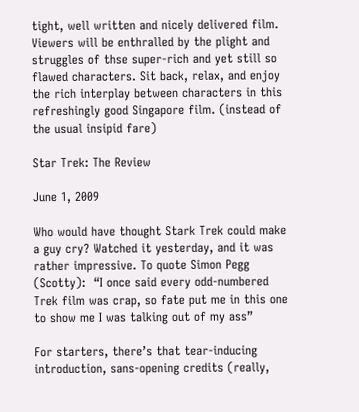tight, well written and nicely delivered film. Viewers will be enthralled by the plight and struggles of thse super-rich and yet still so flawed characters. Sit back, relax, and enjoy the rich interplay between characters in this refreshingly good Singapore film. (instead of the usual insipid fare)

Star Trek: The Review

June 1, 2009

Who would have thought Stark Trek could make a guy cry? Watched it yesterday, and it was rather impressive. To quote Simon Pegg (Scotty):  “I once said every odd-numbered Trek film was crap, so fate put me in this one to show me I was talking out of my ass”

For starters, there’s that tear-inducing introduction, sans-opening credits (really,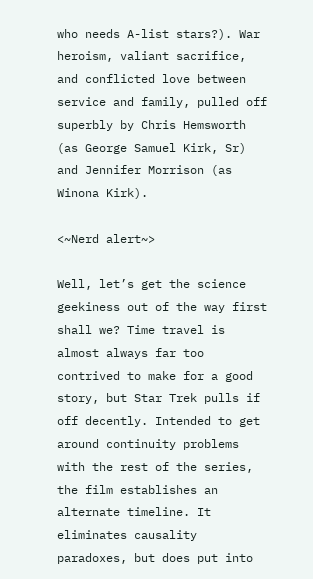who needs A-list stars?). War heroism, valiant sacrifice, and conflicted love between service and family, pulled off superbly by Chris Hemsworth (as George Samuel Kirk, Sr) and Jennifer Morrison (as Winona Kirk).

<~Nerd alert~>

Well, let’s get the science geekiness out of the way first shall we? Time travel is almost always far too contrived to make for a good story, but Star Trek pulls if off decently. Intended to get around continuity problems with the rest of the series, the film establishes an alternate timeline. It eliminates causality paradoxes, but does put into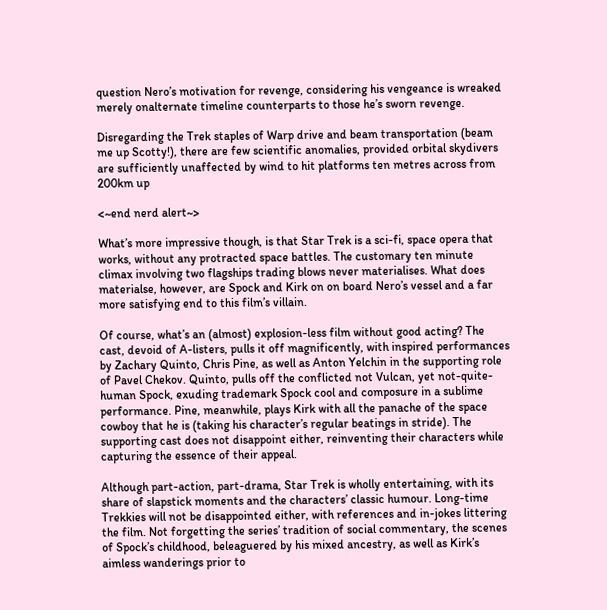question Nero’s motivation for revenge, considering his vengeance is wreaked merely onalternate timeline counterparts to those he’s sworn revenge.

Disregarding the Trek staples of Warp drive and beam transportation (beam me up Scotty!), there are few scientific anomalies, provided orbital skydivers are sufficiently unaffected by wind to hit platforms ten metres across from 200km up

<~end nerd alert~>

What’s more impressive though, is that Star Trek is a sci-fi, space opera that works, without any protracted space battles. The customary ten minute climax involving two flagships trading blows never materialises. What does materialse, however, are Spock and Kirk on on board Nero’s vessel and a far more satisfying end to this film’s villain.

Of course, what’s an (almost) explosion-less film without good acting? The cast, devoid of A-listers, pulls it off magnificently, with inspired performances by Zachary Quinto, Chris Pine, as well as Anton Yelchin in the supporting role of Pavel Chekov. Quinto, pulls off the conflicted not Vulcan, yet not-quite-human Spock, exuding trademark Spock cool and composure in a sublime performance. Pine, meanwhile, plays Kirk with all the panache of the space cowboy that he is (taking his character’s regular beatings in stride). The supporting cast does not disappoint either, reinventing their characters while capturing the essence of their appeal.

Although part-action, part-drama, Star Trek is wholly entertaining, with its share of slapstick moments and the characters’ classic humour. Long-time Trekkies will not be disappointed either, with references and in-jokes littering the film. Not forgetting the series’ tradition of social commentary, the scenes of Spock’s childhood, beleaguered by his mixed ancestry, as well as Kirk’s aimless wanderings prior to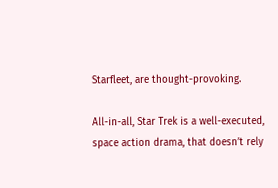Starfleet, are thought-provoking.

All-in-all, Star Trek is a well-executed, space action drama, that doesn’t rely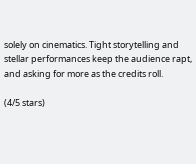solely on cinematics. Tight storytelling and stellar performances keep the audience rapt, and asking for more as the credits roll.

(4/5 stars)